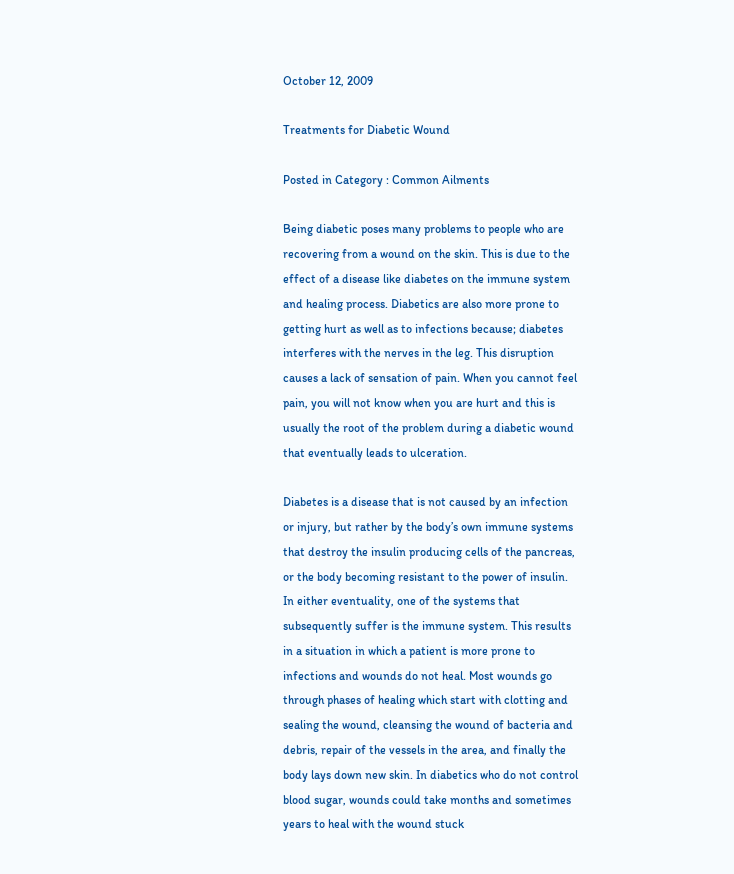October 12, 2009

Treatments for Diabetic Wound

Posted in Category : Common Ailments

Being diabetic poses many problems to people who are recovering from a wound on the skin. This is due to the effect of a disease like diabetes on the immune system and healing process. Diabetics are also more prone to getting hurt as well as to infections because; diabetes interferes with the nerves in the leg. This disruption causes a lack of sensation of pain. When you cannot feel pain, you will not know when you are hurt and this is usually the root of the problem during a diabetic wound that eventually leads to ulceration.

Diabetes is a disease that is not caused by an infection or injury, but rather by the body’s own immune systems that destroy the insulin producing cells of the pancreas, or the body becoming resistant to the power of insulin. In either eventuality, one of the systems that subsequently suffer is the immune system. This results in a situation in which a patient is more prone to infections and wounds do not heal. Most wounds go through phases of healing which start with clotting and sealing the wound, cleansing the wound of bacteria and debris, repair of the vessels in the area, and finally the body lays down new skin. In diabetics who do not control blood sugar, wounds could take months and sometimes years to heal with the wound stuck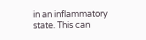in an inflammatory state. This can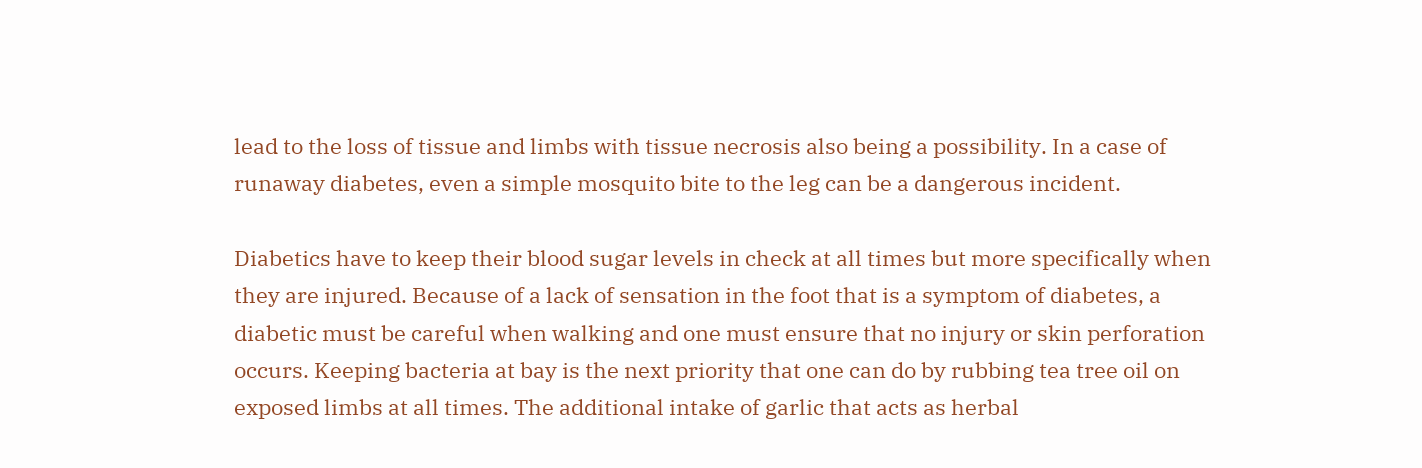lead to the loss of tissue and limbs with tissue necrosis also being a possibility. In a case of runaway diabetes, even a simple mosquito bite to the leg can be a dangerous incident.

Diabetics have to keep their blood sugar levels in check at all times but more specifically when they are injured. Because of a lack of sensation in the foot that is a symptom of diabetes, a diabetic must be careful when walking and one must ensure that no injury or skin perforation occurs. Keeping bacteria at bay is the next priority that one can do by rubbing tea tree oil on exposed limbs at all times. The additional intake of garlic that acts as herbal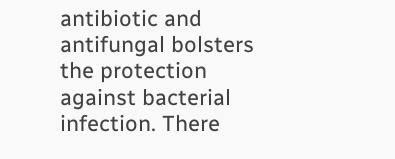antibiotic and antifungal bolsters the protection against bacterial infection. There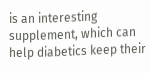is an interesting supplement, which can help diabetics keep their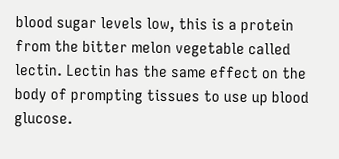blood sugar levels low, this is a protein from the bitter melon vegetable called lectin. Lectin has the same effect on the body of prompting tissues to use up blood glucose.